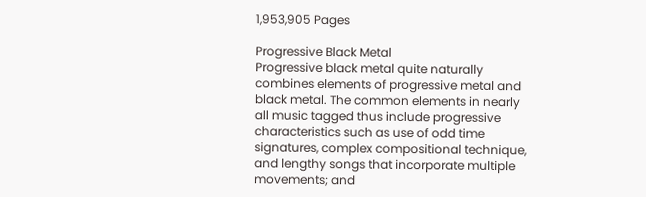1,953,905 Pages

Progressive Black Metal
Progressive black metal quite naturally combines elements of progressive metal and black metal. The common elements in nearly all music tagged thus include progressive characteristics such as use of odd time signatures, complex compositional technique, and lengthy songs that incorporate multiple movements; and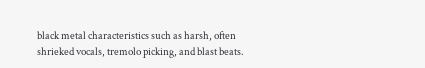black metal characteristics such as harsh, often shrieked vocals, tremolo picking, and blast beats.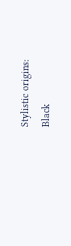Stylistic origins:
Black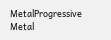MetalProgressive Metal